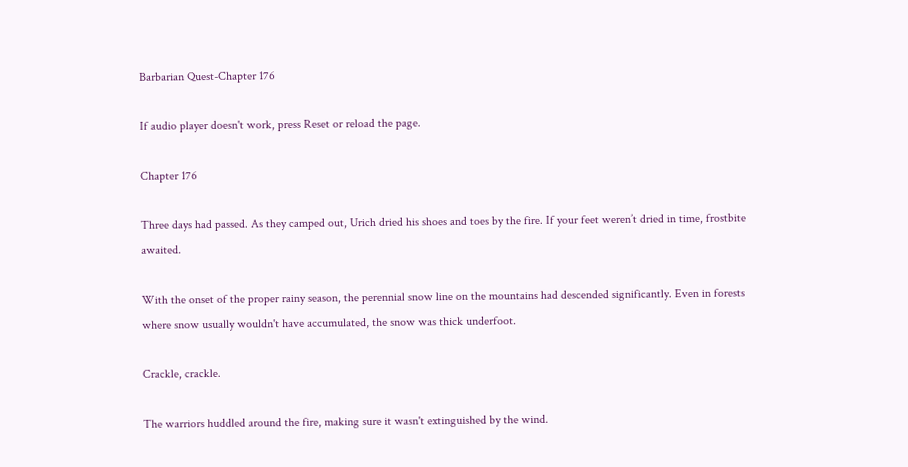Barbarian Quest-Chapter 176

If audio player doesn't work, press Reset or reload the page.

Chapter 176

Three days had passed. As they camped out, Urich dried his shoes and toes by the fire. If your feet weren’t dried in time, frostbite awaited.

With the onset of the proper rainy season, the perennial snow line on the mountains had descended significantly. Even in forests where snow usually wouldn't have accumulated, the snow was thick underfoot.

Crackle, crackle.

The warriors huddled around the fire, making sure it wasn't extinguished by the wind.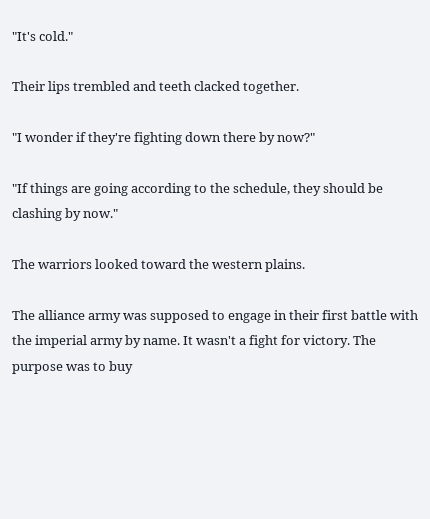"It's cold."

Their lips trembled and teeth clacked together.

"I wonder if they're fighting down there by now?"

"If things are going according to the schedule, they should be clashing by now."

The warriors looked toward the western plains.

The alliance army was supposed to engage in their first battle with the imperial army by name. It wasn't a fight for victory. The purpose was to buy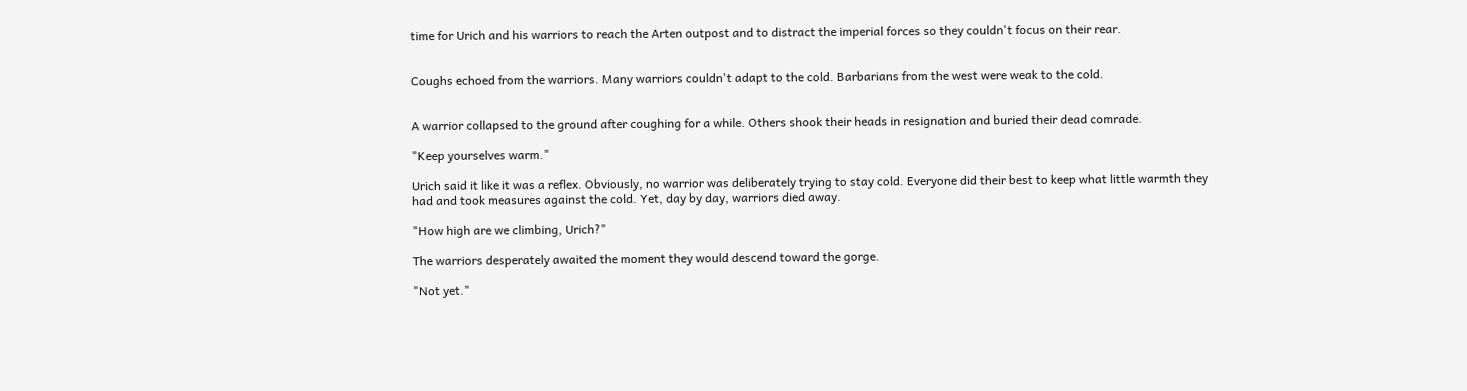time for Urich and his warriors to reach the Arten outpost and to distract the imperial forces so they couldn't focus on their rear.


Coughs echoed from the warriors. Many warriors couldn't adapt to the cold. Barbarians from the west were weak to the cold.


A warrior collapsed to the ground after coughing for a while. Others shook their heads in resignation and buried their dead comrade.

"Keep yourselves warm."

Urich said it like it was a reflex. Obviously, no warrior was deliberately trying to stay cold. Everyone did their best to keep what little warmth they had and took measures against the cold. Yet, day by day, warriors died away.

"How high are we climbing, Urich?"

The warriors desperately awaited the moment they would descend toward the gorge.

"Not yet."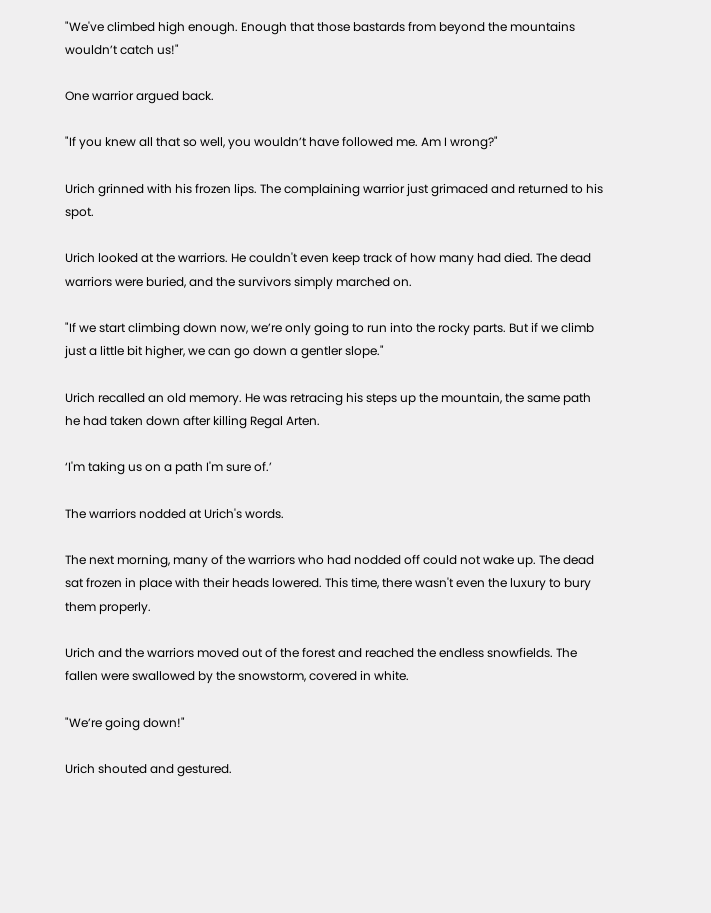"We've climbed high enough. Enough that those bastards from beyond the mountains wouldn’t catch us!"

One warrior argued back.

"If you knew all that so well, you wouldn’t have followed me. Am I wrong?"

Urich grinned with his frozen lips. The complaining warrior just grimaced and returned to his spot.

Urich looked at the warriors. He couldn't even keep track of how many had died. The dead warriors were buried, and the survivors simply marched on.

"If we start climbing down now, we’re only going to run into the rocky parts. But if we climb just a little bit higher, we can go down a gentler slope."

Urich recalled an old memory. He was retracing his steps up the mountain, the same path he had taken down after killing Regal Arten.

‘I'm taking us on a path I'm sure of.’

The warriors nodded at Urich's words.

The next morning, many of the warriors who had nodded off could not wake up. The dead sat frozen in place with their heads lowered. This time, there wasn't even the luxury to bury them properly.

Urich and the warriors moved out of the forest and reached the endless snowfields. The fallen were swallowed by the snowstorm, covered in white.

"We’re going down!"

Urich shouted and gestured.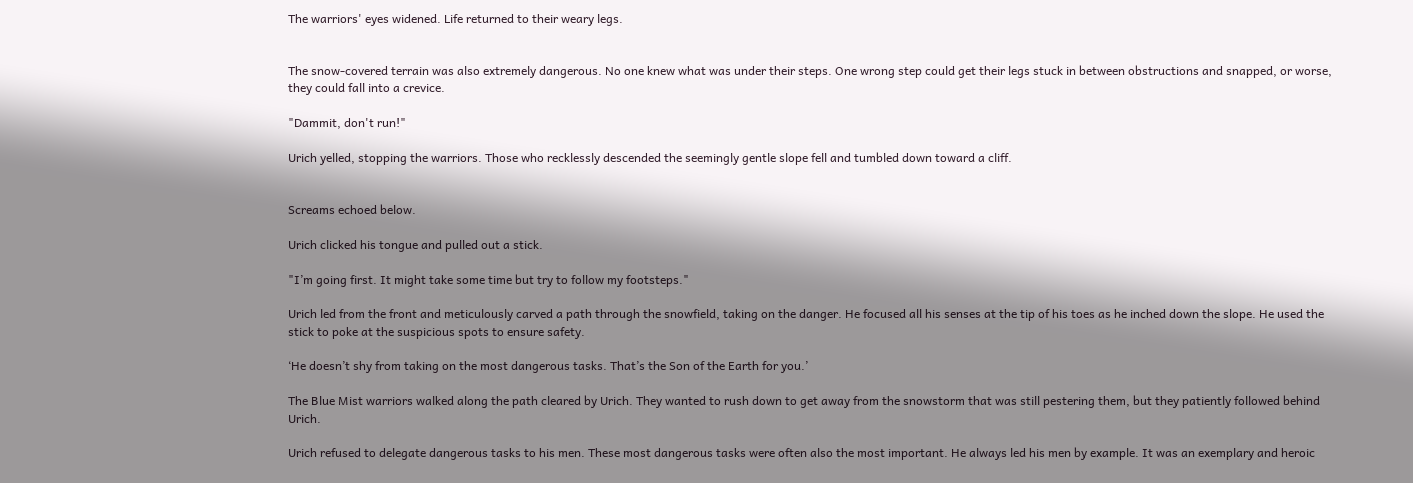The warriors' eyes widened. Life returned to their weary legs.


The snow-covered terrain was also extremely dangerous. No one knew what was under their steps. One wrong step could get their legs stuck in between obstructions and snapped, or worse, they could fall into a crevice.

"Dammit, don't run!"

Urich yelled, stopping the warriors. Those who recklessly descended the seemingly gentle slope fell and tumbled down toward a cliff.


Screams echoed below.

Urich clicked his tongue and pulled out a stick.

"I’m going first. It might take some time but try to follow my footsteps."

Urich led from the front and meticulously carved a path through the snowfield, taking on the danger. He focused all his senses at the tip of his toes as he inched down the slope. He used the stick to poke at the suspicious spots to ensure safety.

‘He doesn’t shy from taking on the most dangerous tasks. That’s the Son of the Earth for you.’

The Blue Mist warriors walked along the path cleared by Urich. They wanted to rush down to get away from the snowstorm that was still pestering them, but they patiently followed behind Urich.

Urich refused to delegate dangerous tasks to his men. These most dangerous tasks were often also the most important. He always led his men by example. It was an exemplary and heroic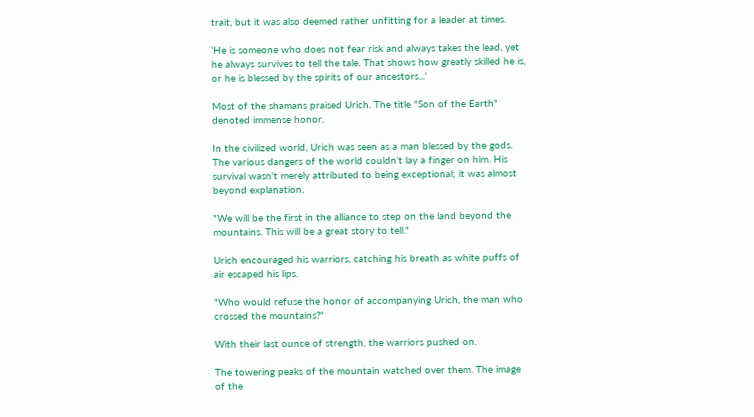trait, but it was also deemed rather unfitting for a leader at times.

‘He is someone who does not fear risk and always takes the lead, yet he always survives to tell the tale. That shows how greatly skilled he is, or he is blessed by the spirits of our ancestors...’

Most of the shamans praised Urich. The title "Son of the Earth" denoted immense honor.

In the civilized world, Urich was seen as a man blessed by the gods. The various dangers of the world couldn’t lay a finger on him. His survival wasn't merely attributed to being exceptional; it was almost beyond explanation.

"We will be the first in the alliance to step on the land beyond the mountains. This will be a great story to tell."

Urich encouraged his warriors, catching his breath as white puffs of air escaped his lips.

"Who would refuse the honor of accompanying Urich, the man who crossed the mountains?"

With their last ounce of strength, the warriors pushed on.

The towering peaks of the mountain watched over them. The image of the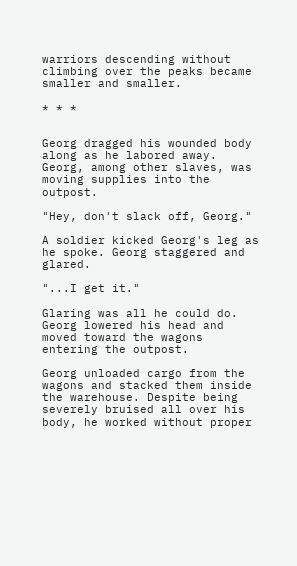warriors descending without climbing over the peaks became smaller and smaller.

* * *


Georg dragged his wounded body along as he labored away. Georg, among other slaves, was moving supplies into the outpost.

"Hey, don't slack off, Georg."

A soldier kicked Georg's leg as he spoke. Georg staggered and glared.

"...I get it."

Glaring was all he could do. Georg lowered his head and moved toward the wagons entering the outpost.

Georg unloaded cargo from the wagons and stacked them inside the warehouse. Despite being severely bruised all over his body, he worked without proper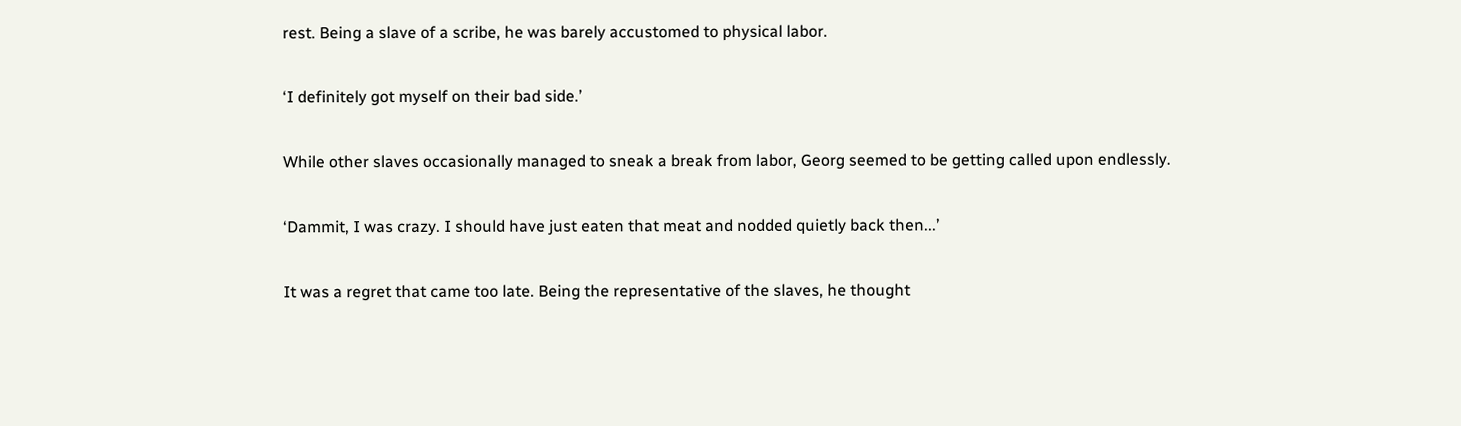rest. Being a slave of a scribe, he was barely accustomed to physical labor.

‘I definitely got myself on their bad side.’

While other slaves occasionally managed to sneak a break from labor, Georg seemed to be getting called upon endlessly.

‘Dammit, I was crazy. I should have just eaten that meat and nodded quietly back then...’

It was a regret that came too late. Being the representative of the slaves, he thought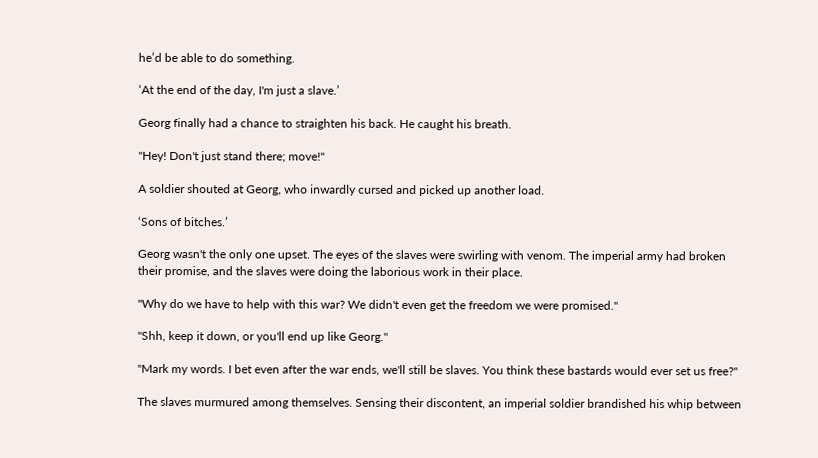he’d be able to do something.

‘At the end of the day, I'm just a slave.’

Georg finally had a chance to straighten his back. He caught his breath.

"Hey! Don't just stand there; move!"

A soldier shouted at Georg, who inwardly cursed and picked up another load.

‘Sons of bitches.’

Georg wasn't the only one upset. The eyes of the slaves were swirling with venom. The imperial army had broken their promise, and the slaves were doing the laborious work in their place.

"Why do we have to help with this war? We didn't even get the freedom we were promised."

"Shh, keep it down, or you'll end up like Georg."

"Mark my words. I bet even after the war ends, we'll still be slaves. You think these bastards would ever set us free?"

The slaves murmured among themselves. Sensing their discontent, an imperial soldier brandished his whip between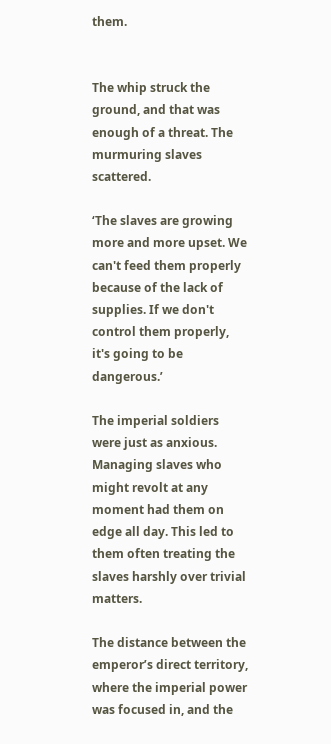them.


The whip struck the ground, and that was enough of a threat. The murmuring slaves scattered.

‘The slaves are growing more and more upset. We can't feed them properly because of the lack of supplies. If we don't control them properly, it's going to be dangerous.’

The imperial soldiers were just as anxious. Managing slaves who might revolt at any moment had them on edge all day. This led to them often treating the slaves harshly over trivial matters.

The distance between the emperor’s direct territory, where the imperial power was focused in, and the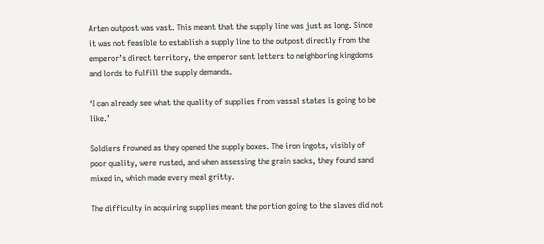Arten outpost was vast. This meant that the supply line was just as long. Since it was not feasible to establish a supply line to the outpost directly from the emperor’s direct territory, the emperor sent letters to neighboring kingdoms and lords to fulfill the supply demands.

‘I can already see what the quality of supplies from vassal states is going to be like.’

Soldiers frowned as they opened the supply boxes. The iron ingots, visibly of poor quality, were rusted, and when assessing the grain sacks, they found sand mixed in, which made every meal gritty.

The difficulty in acquiring supplies meant the portion going to the slaves did not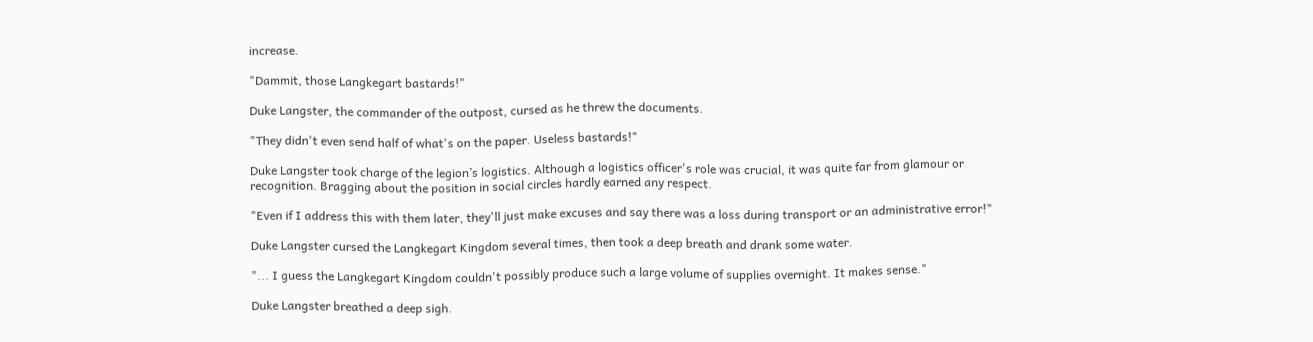increase.

"Dammit, those Langkegart bastards!"

Duke Langster, the commander of the outpost, cursed as he threw the documents.

"They didn't even send half of what's on the paper. Useless bastards!"

Duke Langster took charge of the legion’s logistics. Although a logistics officer's role was crucial, it was quite far from glamour or recognition. Bragging about the position in social circles hardly earned any respect.

"Even if I address this with them later, they'll just make excuses and say there was a loss during transport or an administrative error!"

Duke Langster cursed the Langkegart Kingdom several times, then took a deep breath and drank some water.

"... I guess the Langkegart Kingdom couldn't possibly produce such a large volume of supplies overnight. It makes sense."

Duke Langster breathed a deep sigh.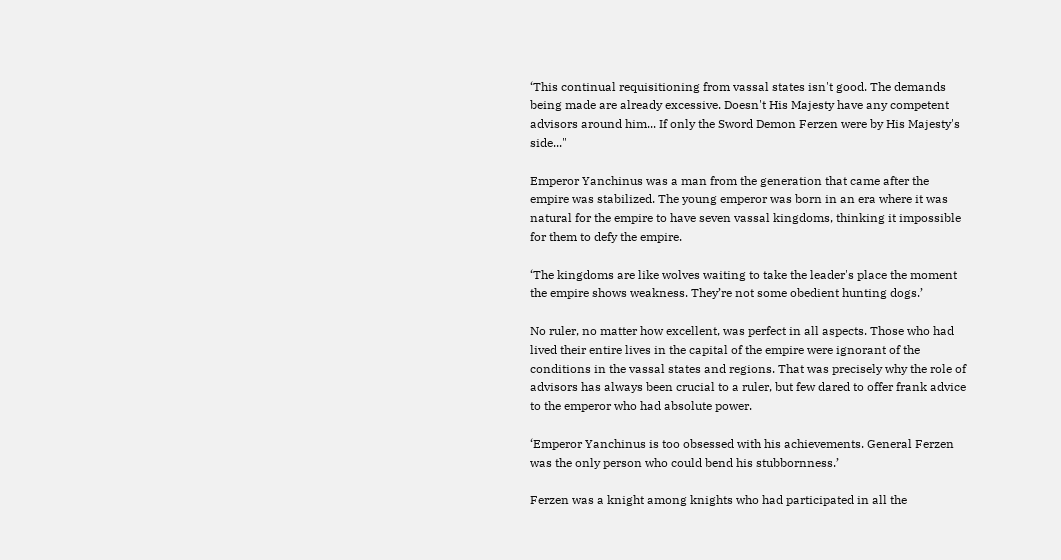‘This continual requisitioning from vassal states isn't good. The demands being made are already excessive. Doesn't His Majesty have any competent advisors around him... If only the Sword Demon Ferzen were by His Majesty's side..."

Emperor Yanchinus was a man from the generation that came after the empire was stabilized. The young emperor was born in an era where it was natural for the empire to have seven vassal kingdoms, thinking it impossible for them to defy the empire.

‘The kingdoms are like wolves waiting to take the leader's place the moment the empire shows weakness. They’re not some obedient hunting dogs.’

No ruler, no matter how excellent, was perfect in all aspects. Those who had lived their entire lives in the capital of the empire were ignorant of the conditions in the vassal states and regions. That was precisely why the role of advisors has always been crucial to a ruler, but few dared to offer frank advice to the emperor who had absolute power.

‘Emperor Yanchinus is too obsessed with his achievements. General Ferzen was the only person who could bend his stubbornness.’

Ferzen was a knight among knights who had participated in all the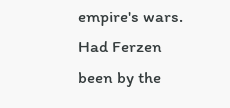empire's wars. Had Ferzen been by the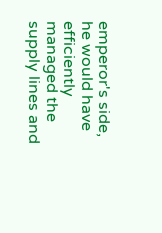emperor's side, he would have efficiently managed the supply lines and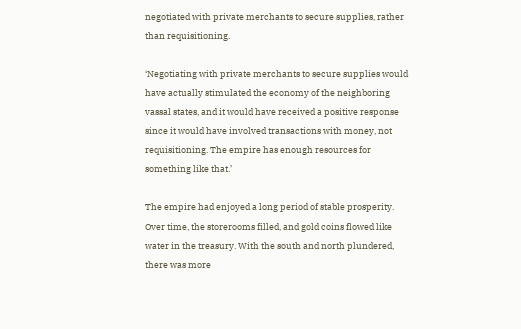negotiated with private merchants to secure supplies, rather than requisitioning.

‘Negotiating with private merchants to secure supplies would have actually stimulated the economy of the neighboring vassal states, and it would have received a positive response since it would have involved transactions with money, not requisitioning. The empire has enough resources for something like that.’

The empire had enjoyed a long period of stable prosperity. Over time, the storerooms filled, and gold coins flowed like water in the treasury. With the south and north plundered, there was more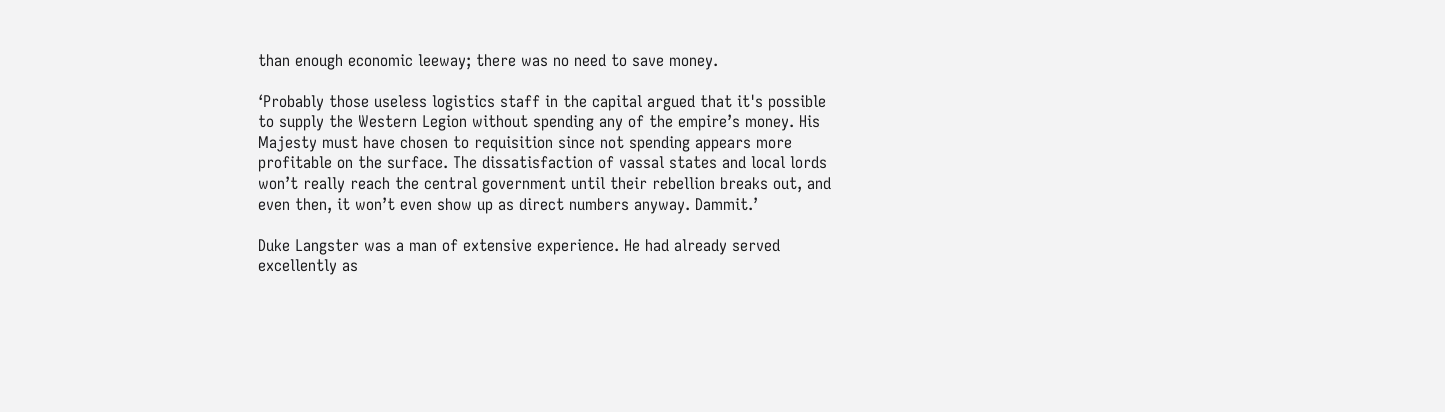than enough economic leeway; there was no need to save money.

‘Probably those useless logistics staff in the capital argued that it's possible to supply the Western Legion without spending any of the empire’s money. His Majesty must have chosen to requisition since not spending appears more profitable on the surface. The dissatisfaction of vassal states and local lords won’t really reach the central government until their rebellion breaks out, and even then, it won’t even show up as direct numbers anyway. Dammit.’

Duke Langster was a man of extensive experience. He had already served excellently as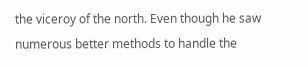the viceroy of the north. Even though he saw numerous better methods to handle the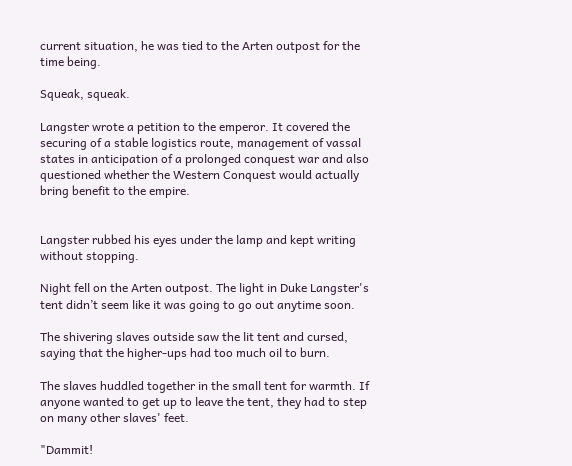current situation, he was tied to the Arten outpost for the time being.

Squeak, squeak.

Langster wrote a petition to the emperor. It covered the securing of a stable logistics route, management of vassal states in anticipation of a prolonged conquest war and also questioned whether the Western Conquest would actually bring benefit to the empire.


Langster rubbed his eyes under the lamp and kept writing without stopping.

Night fell on the Arten outpost. The light in Duke Langster's tent didn’t seem like it was going to go out anytime soon.

The shivering slaves outside saw the lit tent and cursed, saying that the higher-ups had too much oil to burn.

The slaves huddled together in the small tent for warmth. If anyone wanted to get up to leave the tent, they had to step on many other slaves' feet.

"Dammit!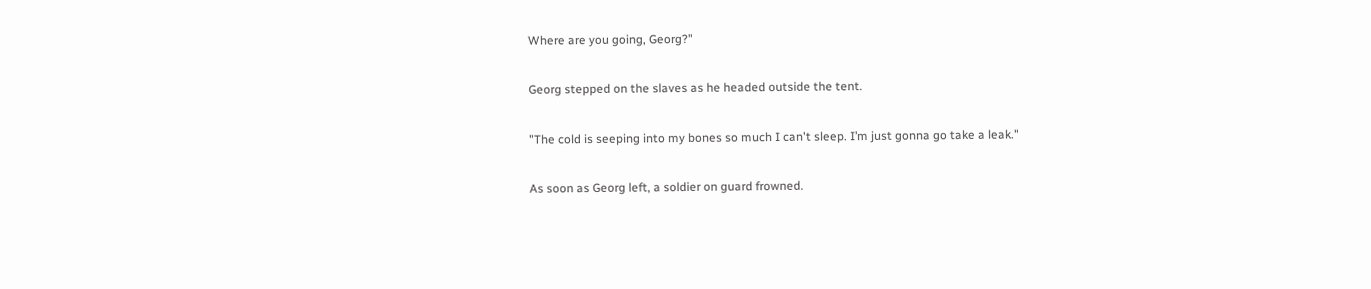Where are you going, Georg?"

Georg stepped on the slaves as he headed outside the tent.

"The cold is seeping into my bones so much I can't sleep. I’m just gonna go take a leak."

As soon as Georg left, a soldier on guard frowned.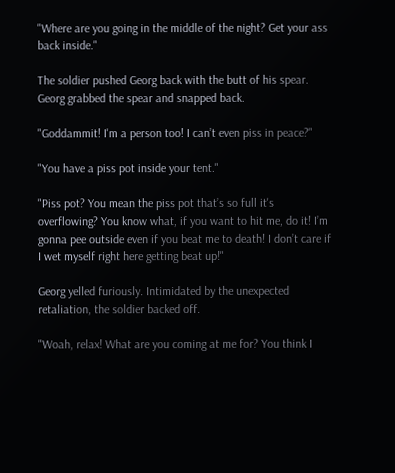"Where are you going in the middle of the night? Get your ass back inside."

The soldier pushed Georg back with the butt of his spear. Georg grabbed the spear and snapped back.

"Goddammit! I'm a person too! I can’t even piss in peace?"

"You have a piss pot inside your tent."

"Piss pot? You mean the piss pot that’s so full it's overflowing? You know what, if you want to hit me, do it! I’m gonna pee outside even if you beat me to death! I don’t care if I wet myself right here getting beat up!"

Georg yelled furiously. Intimidated by the unexpected retaliation, the soldier backed off.

"Woah, relax! What are you coming at me for? You think I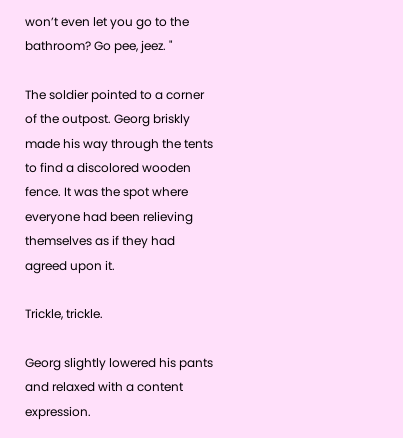won’t even let you go to the bathroom? Go pee, jeez. "

The soldier pointed to a corner of the outpost. Georg briskly made his way through the tents to find a discolored wooden fence. It was the spot where everyone had been relieving themselves as if they had agreed upon it.

Trickle, trickle.

Georg slightly lowered his pants and relaxed with a content expression.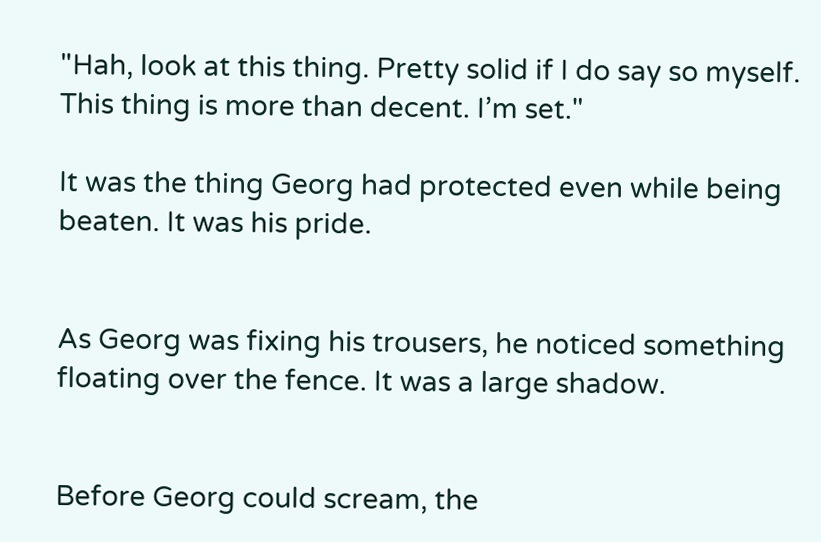"Hah, look at this thing. Pretty solid if I do say so myself. This thing is more than decent. I’m set."

It was the thing Georg had protected even while being beaten. It was his pride.


As Georg was fixing his trousers, he noticed something floating over the fence. It was a large shadow.


Before Georg could scream, the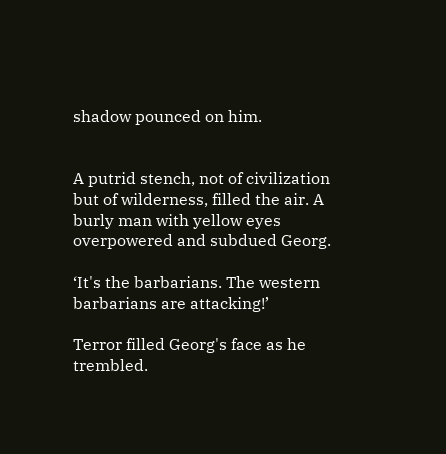shadow pounced on him.


A putrid stench, not of civilization but of wilderness, filled the air. A burly man with yellow eyes overpowered and subdued Georg.

‘It's the barbarians. The western barbarians are attacking!’

Terror filled Georg's face as he trembled.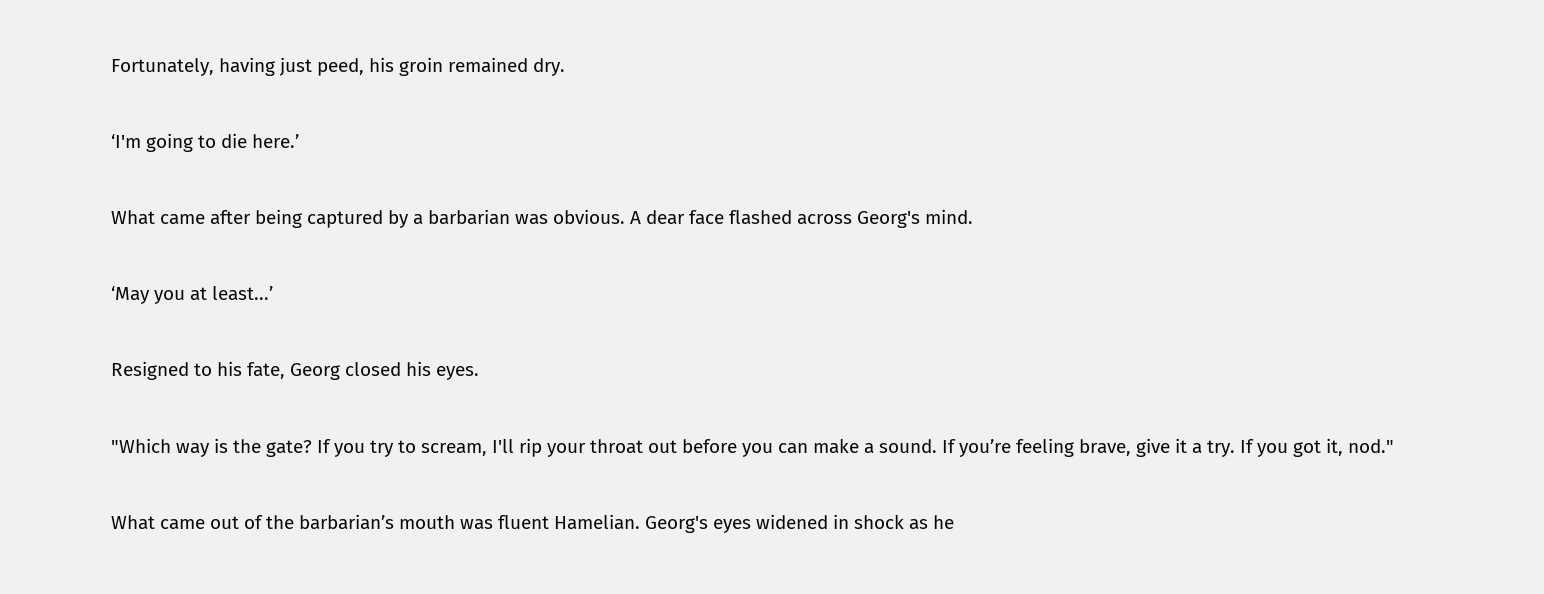Fortunately, having just peed, his groin remained dry.

‘I'm going to die here.’

What came after being captured by a barbarian was obvious. A dear face flashed across Georg's mind.

‘May you at least...’

Resigned to his fate, Georg closed his eyes.

"Which way is the gate? If you try to scream, I'll rip your throat out before you can make a sound. If you’re feeling brave, give it a try. If you got it, nod."

What came out of the barbarian’s mouth was fluent Hamelian. Georg's eyes widened in shock as he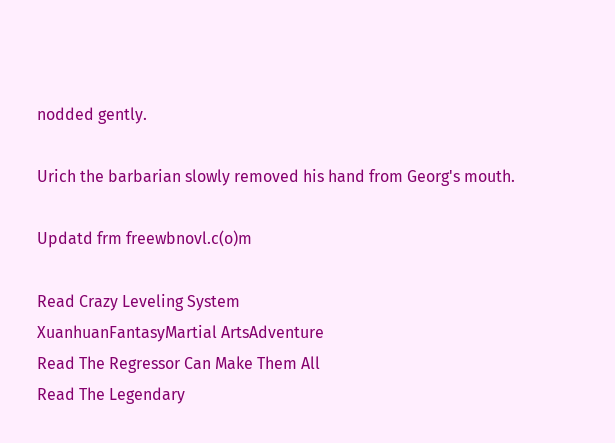nodded gently.

Urich the barbarian slowly removed his hand from Georg's mouth.

Updatd frm freewbnovl.c(o)m

Read Crazy Leveling System
XuanhuanFantasyMartial ArtsAdventure
Read The Regressor Can Make Them All
Read The Legendary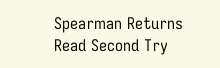Spearman Returns
Read Second Try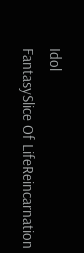Idol
FantasySlice Of LifeReincarnation